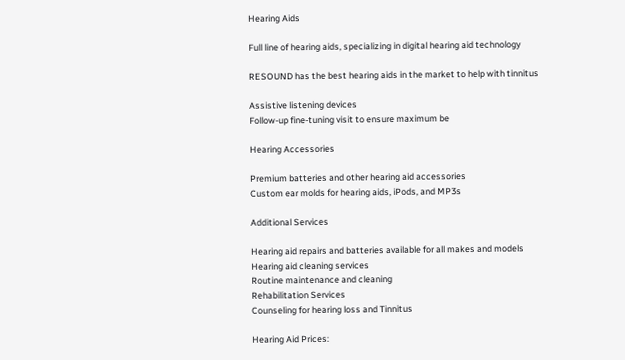Hearing Aids

Full line of hearing aids, specializing in digital hearing aid technology

RESOUND has the best hearing aids in the market to help with tinnitus

Assistive listening devices
Follow-up fine-tuning visit to ensure maximum be

Hearing Accessories

Premium batteries and other hearing aid accessories
Custom ear molds for hearing aids, iPods, and MP3s

Additional Services

Hearing aid repairs and batteries available for all makes and models
Hearing aid cleaning services
Routine maintenance and cleaning
Rehabilitation Services
Counseling for hearing loss and Tinnitus

Hearing Aid Prices: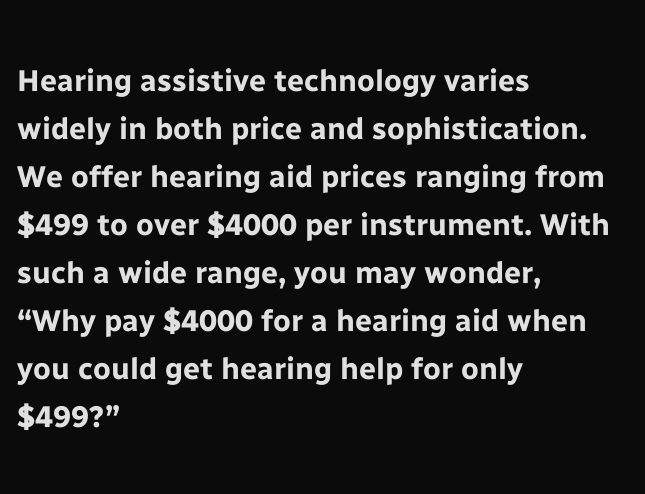Hearing assistive technology varies widely in both price and sophistication. We offer hearing aid prices ranging from $499 to over $4000 per instrument. With such a wide range, you may wonder, “Why pay $4000 for a hearing aid when you could get hearing help for only $499?”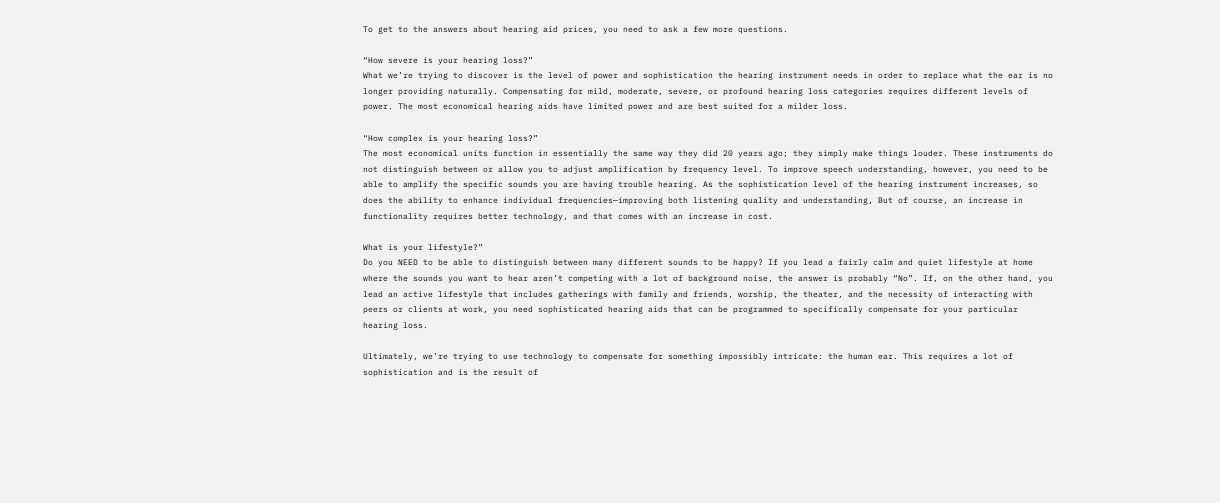To get to the answers about hearing aid prices, you need to ask a few more questions.

“How severe is your hearing loss?”
What we’re trying to discover is the level of power and sophistication the hearing instrument needs in order to replace what the ear is no longer providing naturally. Compensating for mild, moderate, severe, or profound hearing loss categories requires different levels of power. The most economical hearing aids have limited power and are best suited for a milder loss.

“How complex is your hearing loss?”
The most economical units function in essentially the same way they did 20 years ago; they simply make things louder. These instruments do not distinguish between or allow you to adjust amplification by frequency level. To improve speech understanding, however, you need to be able to amplify the specific sounds you are having trouble hearing. As the sophistication level of the hearing instrument increases, so does the ability to enhance individual frequencies—improving both listening quality and understanding, But of course, an increase in functionality requires better technology, and that comes with an increase in cost.

What is your lifestyle?”
Do you NEED to be able to distinguish between many different sounds to be happy? If you lead a fairly calm and quiet lifestyle at home where the sounds you want to hear aren’t competing with a lot of background noise, the answer is probably “No”. If, on the other hand, you lead an active lifestyle that includes gatherings with family and friends, worship, the theater, and the necessity of interacting with peers or clients at work, you need sophisticated hearing aids that can be programmed to specifically compensate for your particular hearing loss.

Ultimately, we’re trying to use technology to compensate for something impossibly intricate: the human ear. This requires a lot of sophistication and is the result of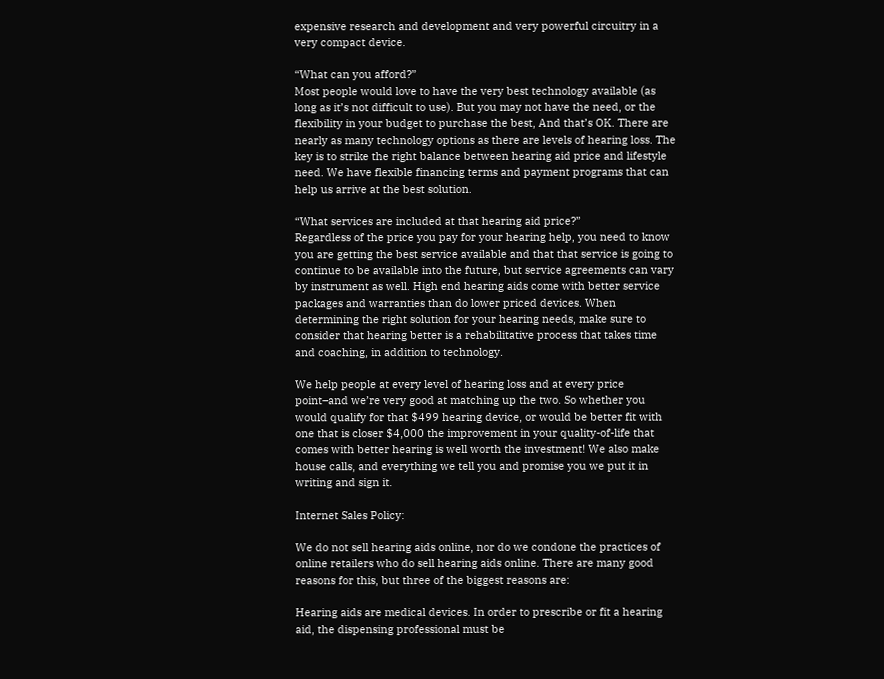expensive research and development and very powerful circuitry in a very compact device.

“What can you afford?”
Most people would love to have the very best technology available (as long as it’s not difficult to use). But you may not have the need, or the flexibility in your budget to purchase the best, And that’s OK. There are nearly as many technology options as there are levels of hearing loss. The key is to strike the right balance between hearing aid price and lifestyle need. We have flexible financing terms and payment programs that can help us arrive at the best solution.

“What services are included at that hearing aid price?”
Regardless of the price you pay for your hearing help, you need to know you are getting the best service available and that that service is going to continue to be available into the future, but service agreements can vary by instrument as well. High end hearing aids come with better service packages and warranties than do lower priced devices. When determining the right solution for your hearing needs, make sure to consider that hearing better is a rehabilitative process that takes time and coaching, in addition to technology.

We help people at every level of hearing loss and at every price point–and we’re very good at matching up the two. So whether you would qualify for that $499 hearing device, or would be better fit with one that is closer $4,000 the improvement in your quality-of-life that comes with better hearing is well worth the investment! We also make house calls, and everything we tell you and promise you we put it in writing and sign it.

Internet Sales Policy:

We do not sell hearing aids online, nor do we condone the practices of online retailers who do sell hearing aids online. There are many good reasons for this, but three of the biggest reasons are:

Hearing aids are medical devices. In order to prescribe or fit a hearing aid, the dispensing professional must be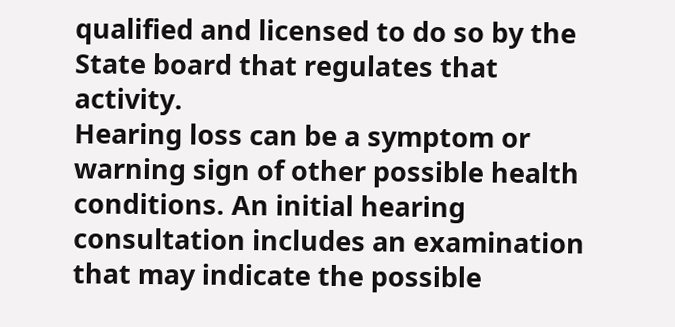qualified and licensed to do so by the State board that regulates that activity.
Hearing loss can be a symptom or warning sign of other possible health conditions. An initial hearing consultation includes an examination that may indicate the possible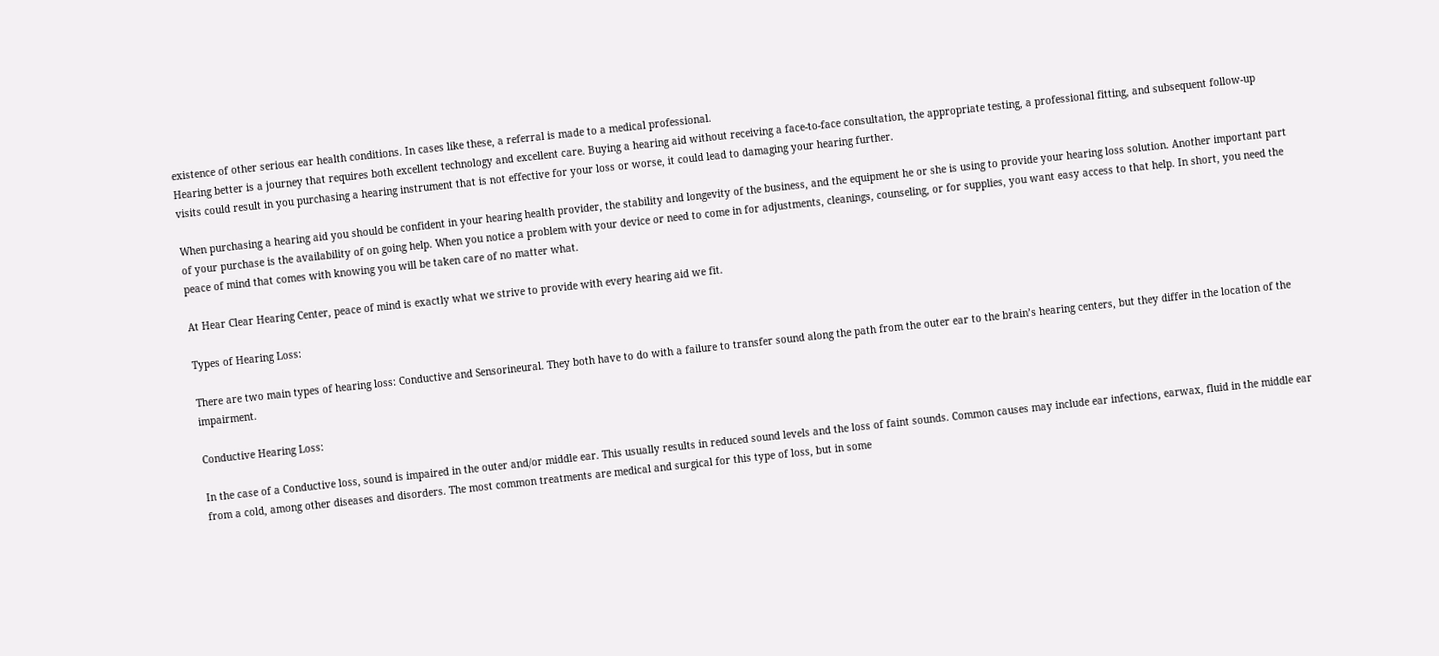existence of other serious ear health conditions. In cases like these, a referral is made to a medical professional.
Hearing better is a journey that requires both excellent technology and excellent care. Buying a hearing aid without receiving a face-to-face consultation, the appropriate testing, a professional fitting, and subsequent follow-up visits could result in you purchasing a hearing instrument that is not effective for your loss or worse, it could lead to damaging your hearing further.

When purchasing a hearing aid you should be confident in your hearing health provider, the stability and longevity of the business, and the equipment he or she is using to provide your hearing loss solution. Another important part of your purchase is the availability of on going help. When you notice a problem with your device or need to come in for adjustments, cleanings, counseling, or for supplies, you want easy access to that help. In short, you need the peace of mind that comes with knowing you will be taken care of no matter what.

At Hear Clear Hearing Center, peace of mind is exactly what we strive to provide with every hearing aid we fit.

Types of Hearing Loss:

There are two main types of hearing loss: Conductive and Sensorineural. They both have to do with a failure to transfer sound along the path from the outer ear to the brain’s hearing centers, but they differ in the location of the impairment.

Conductive Hearing Loss:

In the case of a Conductive loss, sound is impaired in the outer and/or middle ear. This usually results in reduced sound levels and the loss of faint sounds. Common causes may include ear infections, earwax, fluid in the middle ear from a cold, among other diseases and disorders. The most common treatments are medical and surgical for this type of loss, but in some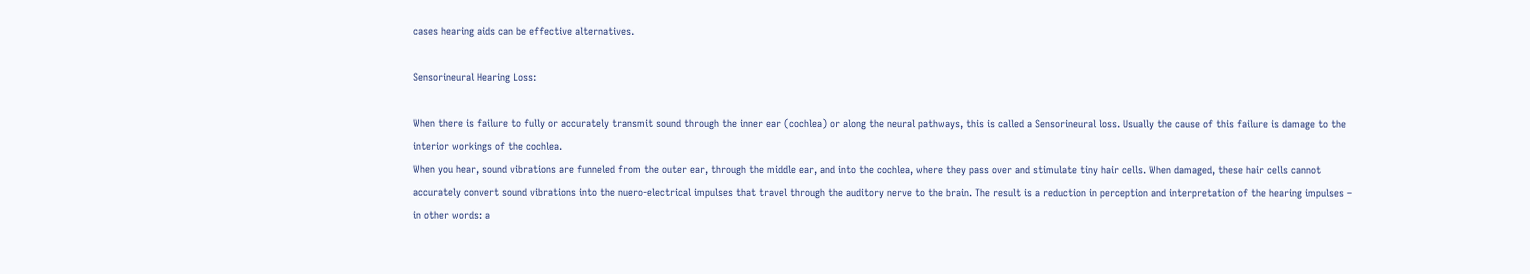cases hearing aids can be effective alternatives.

Sensorineural Hearing Loss:

When there is failure to fully or accurately transmit sound through the inner ear (cochlea) or along the neural pathways, this is called a Sensorineural loss. Usually the cause of this failure is damage to the interior workings of the cochlea.
When you hear, sound vibrations are funneled from the outer ear, through the middle ear, and into the cochlea, where they pass over and stimulate tiny hair cells. When damaged, these hair cells cannot accurately convert sound vibrations into the nuero-electrical impulses that travel through the auditory nerve to the brain. The result is a reduction in perception and interpretation of the hearing impulses – in other words: a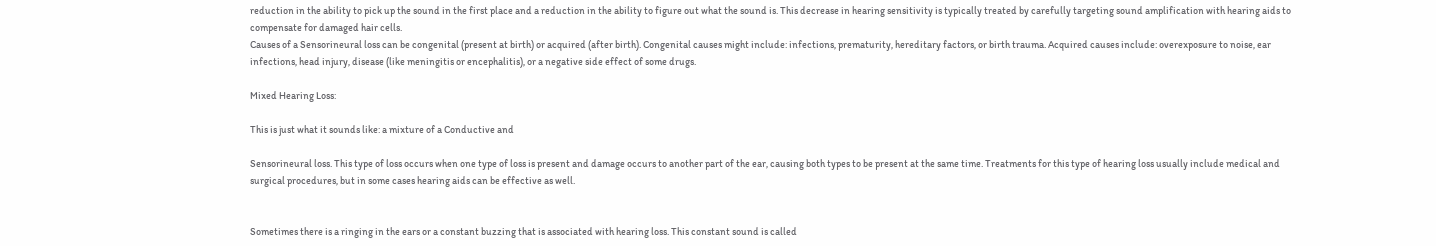reduction in the ability to pick up the sound in the first place and a reduction in the ability to figure out what the sound is. This decrease in hearing sensitivity is typically treated by carefully targeting sound amplification with hearing aids to compensate for damaged hair cells.
Causes of a Sensorineural loss can be congenital (present at birth) or acquired (after birth). Congenital causes might include: infections, prematurity, hereditary factors, or birth trauma. Acquired causes include: overexposure to noise, ear infections, head injury, disease (like meningitis or encephalitis), or a negative side effect of some drugs.

Mixed Hearing Loss:

This is just what it sounds like: a mixture of a Conductive and

Sensorineural loss. This type of loss occurs when one type of loss is present and damage occurs to another part of the ear, causing both types to be present at the same time. Treatments for this type of hearing loss usually include medical and surgical procedures, but in some cases hearing aids can be effective as well.


Sometimes there is a ringing in the ears or a constant buzzing that is associated with hearing loss. This constant sound is called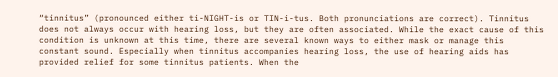“tinnitus” (pronounced either ti-NIGHT-is or TIN-i-tus. Both pronunciations are correct). Tinnitus does not always occur with hearing loss, but they are often associated. While the exact cause of this condition is unknown at this time, there are several known ways to either mask or manage this constant sound. Especially when tinnitus accompanies hearing loss, the use of hearing aids has provided relief for some tinnitus patients. When the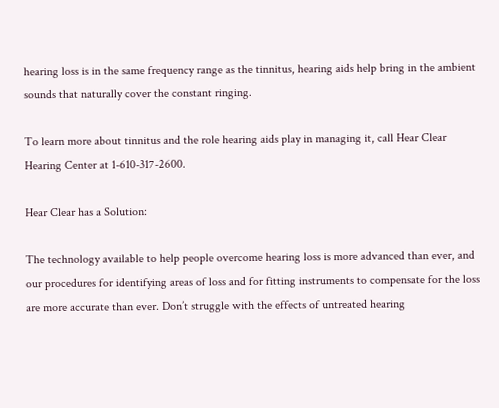hearing loss is in the same frequency range as the tinnitus, hearing aids help bring in the ambient sounds that naturally cover the constant ringing.

To learn more about tinnitus and the role hearing aids play in managing it, call Hear Clear Hearing Center at 1-610-317-2600.

Hear Clear has a Solution:

The technology available to help people overcome hearing loss is more advanced than ever, and our procedures for identifying areas of loss and for fitting instruments to compensate for the loss are more accurate than ever. Don’t struggle with the effects of untreated hearing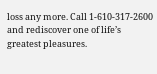loss any more. Call 1-610-317-2600 and rediscover one of life’s greatest pleasures.